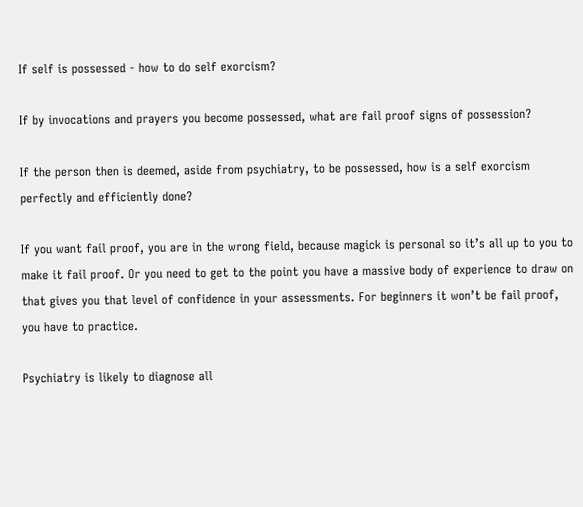If self is possessed - how to do self exorcism?

If by invocations and prayers you become possessed, what are fail proof signs of possession?

If the person then is deemed, aside from psychiatry, to be possessed, how is a self exorcism perfectly and efficiently done?

If you want fail proof, you are in the wrong field, because magick is personal so it’s all up to you to make it fail proof. Or you need to get to the point you have a massive body of experience to draw on that gives you that level of confidence in your assessments. For beginners it won’t be fail proof, you have to practice.

Psychiatry is likely to diagnose all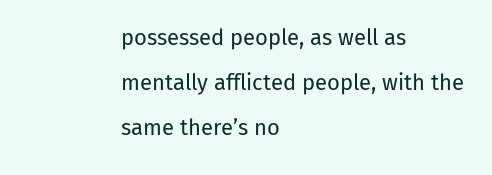possessed people, as well as mentally afflicted people, with the same there’s no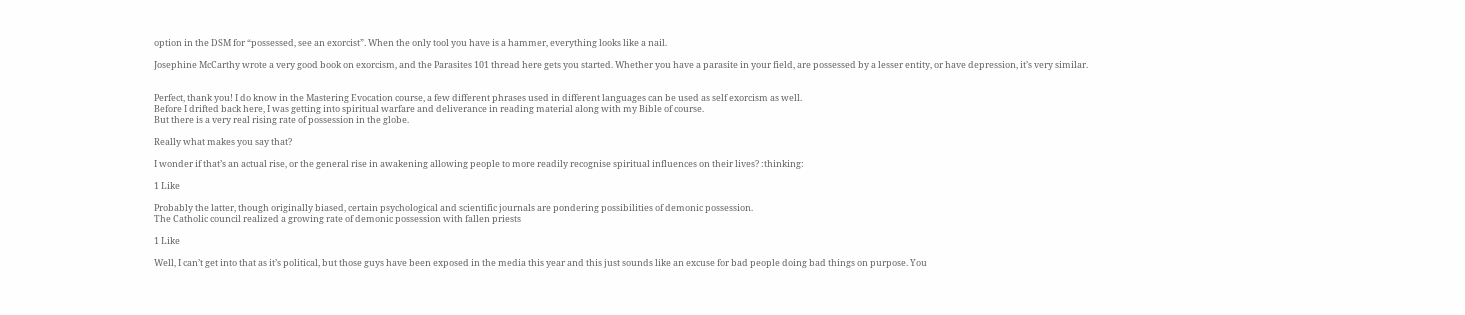option in the DSM for “possessed, see an exorcist”. When the only tool you have is a hammer, everything looks like a nail.

Josephine McCarthy wrote a very good book on exorcism, and the Parasites 101 thread here gets you started. Whether you have a parasite in your field, are possessed by a lesser entity, or have depression, it’s very similar.


Perfect, thank you! I do know in the Mastering Evocation course, a few different phrases used in different languages can be used as self exorcism as well.
Before I drifted back here, I was getting into spiritual warfare and deliverance in reading material along with my Bible of course.
But there is a very real rising rate of possession in the globe.

Really what makes you say that?

I wonder if that’s an actual rise, or the general rise in awakening allowing people to more readily recognise spiritual influences on their lives? :thinking:

1 Like

Probably the latter, though originally biased, certain psychological and scientific journals are pondering possibilities of demonic possession.
The Catholic council realized a growing rate of demonic possession with fallen priests

1 Like

Well, I can’t get into that as it’s political, but those guys have been exposed in the media this year and this just sounds like an excuse for bad people doing bad things on purpose. You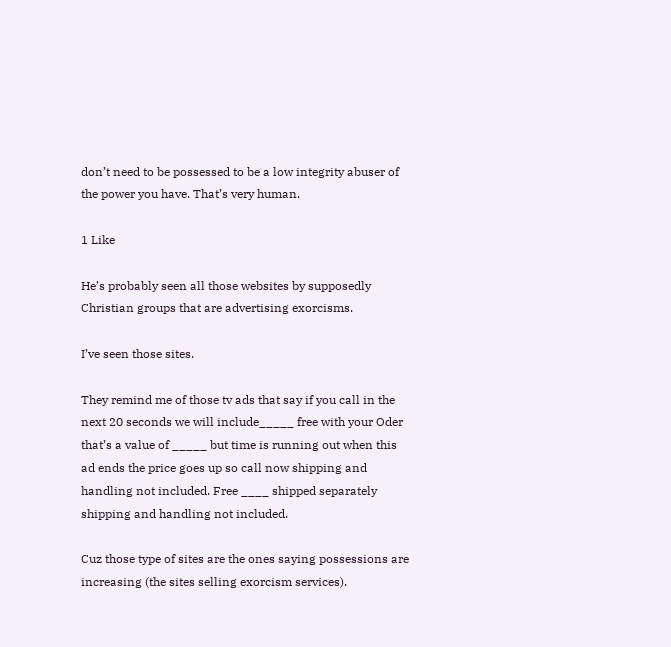don’t need to be possessed to be a low integrity abuser of the power you have. That’s very human.

1 Like

He’s probably seen all those websites by supposedly Christian groups that are advertising exorcisms.

I’ve seen those sites.

They remind me of those tv ads that say if you call in the next 20 seconds we will include_____ free with your Oder that’s a value of _____ but time is running out when this ad ends the price goes up so call now shipping and handling not included. Free ____ shipped separately shipping and handling not included.

Cuz those type of sites are the ones saying possessions are increasing (the sites selling exorcism services).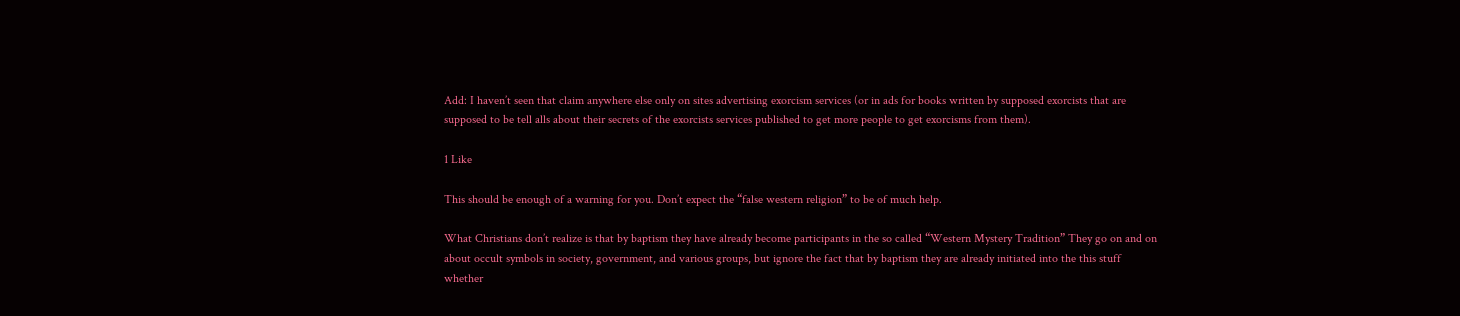Add: I haven’t seen that claim anywhere else only on sites advertising exorcism services (or in ads for books written by supposed exorcists that are supposed to be tell alls about their secrets of the exorcists services published to get more people to get exorcisms from them).

1 Like

This should be enough of a warning for you. Don’t expect the “false western religion” to be of much help.

What Christians don’t realize is that by baptism they have already become participants in the so called “Western Mystery Tradition” They go on and on about occult symbols in society, government, and various groups, but ignore the fact that by baptism they are already initiated into the this stuff whether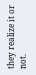they realize it or not.